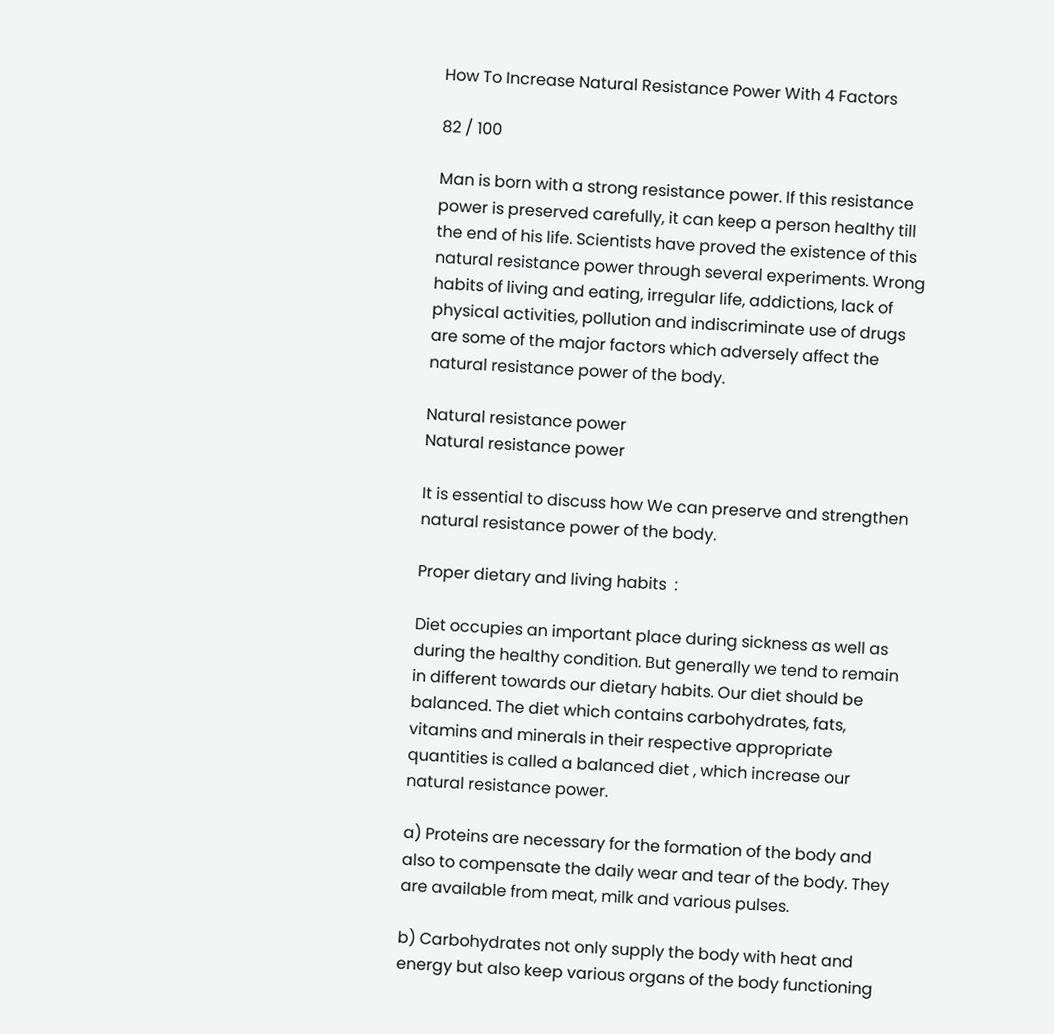How To Increase Natural Resistance Power With 4 Factors

82 / 100

Man is born with a strong resistance power. If this resistance power is preserved carefully, it can keep a person healthy till the end of his life. Scientists have proved the existence of this natural resistance power through several experiments. Wrong habits of living and eating, irregular life, addictions, lack of physical activities, pollution and indiscriminate use of drugs are some of the major factors which adversely affect the natural resistance power of the body.

Natural resistance power
Natural resistance power

It is essential to discuss how We can preserve and strengthen natural resistance power of the body.

Proper dietary and living habits  :

Diet occupies an important place during sickness as well as during the healthy condition. But generally we tend to remain in different towards our dietary habits. Our diet should be balanced. The diet which contains carbohydrates, fats, vitamins and minerals in their respective appropriate quantities is called a balanced diet , which increase our natural resistance power.

a) Proteins are necessary for the formation of the body and also to compensate the daily wear and tear of the body. They are available from meat, milk and various pulses.

b) Carbohydrates not only supply the body with heat and energy but also keep various organs of the body functioning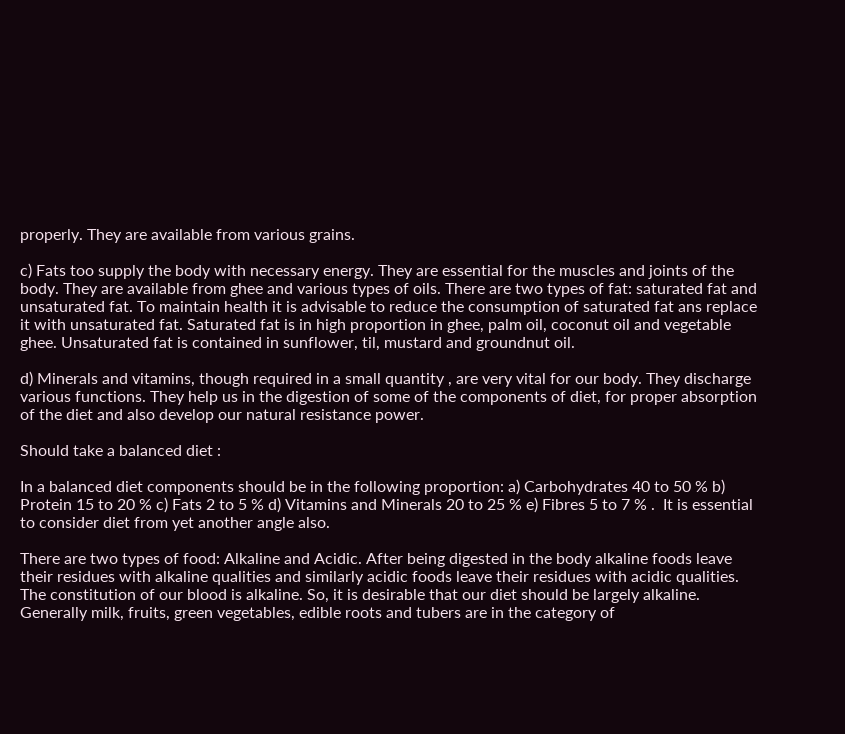properly. They are available from various grains.

c) Fats too supply the body with necessary energy. They are essential for the muscles and joints of the body. They are available from ghee and various types of oils. There are two types of fat: saturated fat and unsaturated fat. To maintain health it is advisable to reduce the consumption of saturated fat ans replace it with unsaturated fat. Saturated fat is in high proportion in ghee, palm oil, coconut oil and vegetable ghee. Unsaturated fat is contained in sunflower, til, mustard and groundnut oil.

d) Minerals and vitamins, though required in a small quantity , are very vital for our body. They discharge various functions. They help us in the digestion of some of the components of diet, for proper absorption of the diet and also develop our natural resistance power.

Should take a balanced diet :

In a balanced diet components should be in the following proportion: a) Carbohydrates 40 to 50 % b) Protein 15 to 20 % c) Fats 2 to 5 % d) Vitamins and Minerals 20 to 25 % e) Fibres 5 to 7 % .  It is essential to consider diet from yet another angle also.

There are two types of food: Alkaline and Acidic. After being digested in the body alkaline foods leave their residues with alkaline qualities and similarly acidic foods leave their residues with acidic qualities. The constitution of our blood is alkaline. So, it is desirable that our diet should be largely alkaline. Generally milk, fruits, green vegetables, edible roots and tubers are in the category of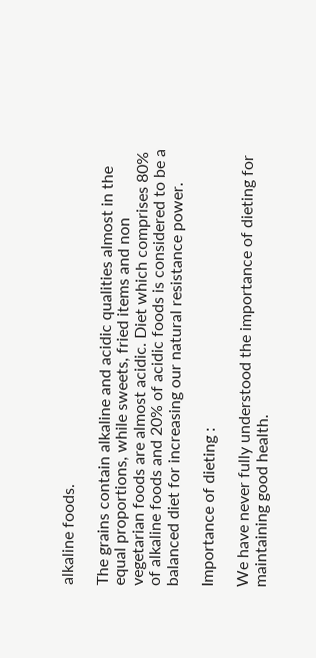alkaline foods.

The grains contain alkaline and acidic qualities almost in the equal proportions, while sweets, fried items and non vegetarian foods are almost acidic. Diet which comprises 80% of alkaline foods and 20% of acidic foods is considered to be a balanced diet for increasing our natural resistance power.

Importance of dieting :

We have never fully understood the importance of dieting for maintaining good health.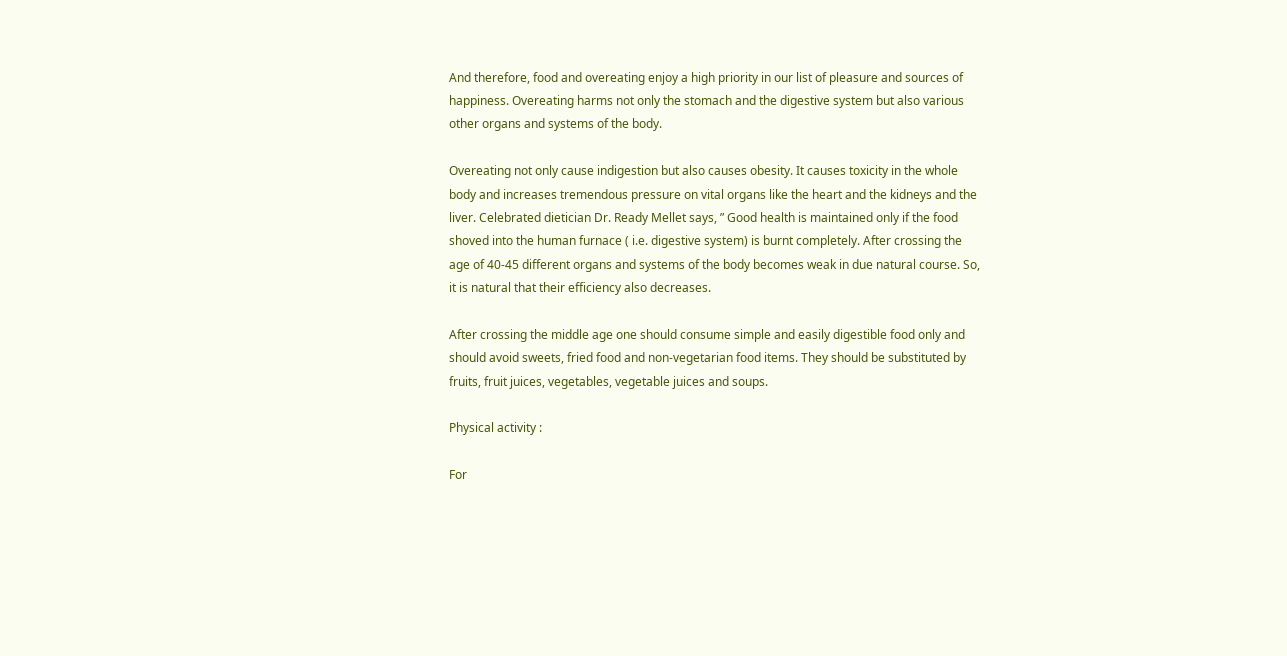And therefore, food and overeating enjoy a high priority in our list of pleasure and sources of happiness. Overeating harms not only the stomach and the digestive system but also various other organs and systems of the body.

Overeating not only cause indigestion but also causes obesity. It causes toxicity in the whole body and increases tremendous pressure on vital organs like the heart and the kidneys and the liver. Celebrated dietician Dr. Ready Mellet says, ” Good health is maintained only if the food shoved into the human furnace ( i.e. digestive system) is burnt completely. After crossing the age of 40-45 different organs and systems of the body becomes weak in due natural course. So, it is natural that their efficiency also decreases.

After crossing the middle age one should consume simple and easily digestible food only and should avoid sweets, fried food and non-vegetarian food items. They should be substituted by fruits, fruit juices, vegetables, vegetable juices and soups.

Physical activity :

For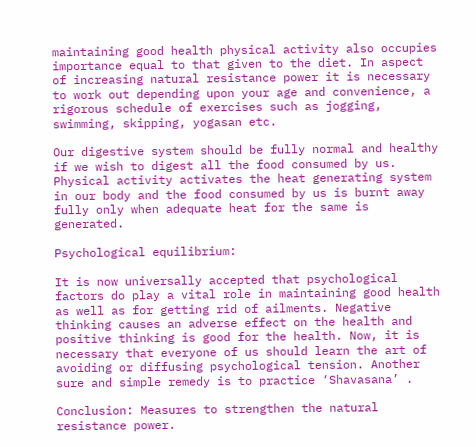maintaining good health physical activity also occupies importance equal to that given to the diet. In aspect of increasing natural resistance power it is necessary to work out depending upon your age and convenience, a rigorous schedule of exercises such as jogging, swimming, skipping, yogasan etc.

Our digestive system should be fully normal and healthy if we wish to digest all the food consumed by us. Physical activity activates the heat generating system in our body and the food consumed by us is burnt away fully only when adequate heat for the same is generated.

Psychological equilibrium:

It is now universally accepted that psychological factors do play a vital role in maintaining good health as well as for getting rid of ailments. Negative thinking causes an adverse effect on the health and positive thinking is good for the health. Now, it is necessary that everyone of us should learn the art of avoiding or diffusing psychological tension. Another sure and simple remedy is to practice ‘Shavasana’ .

Conclusion: Measures to strengthen the natural resistance power.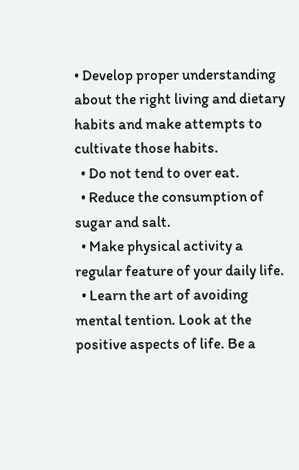• Develop proper understanding about the right living and dietary habits and make attempts to cultivate those habits.
  • Do not tend to over eat.
  • Reduce the consumption of sugar and salt.
  • Make physical activity a regular feature of your daily life.
  • Learn the art of avoiding mental tention. Look at the positive aspects of life. Be a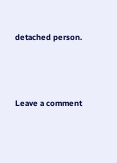detached person.




Leave a comment